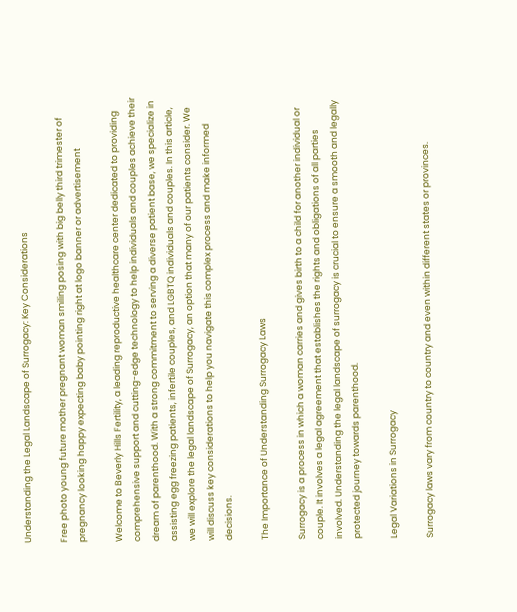Understanding the Legal Landscape of Surrogacy: Key Considerations

Free photo young future mother pregnant woman smiling posing with big belly third trimester of pregnancy looking happy expecting baby pointing right at logo banner or advertisement

Welcome to Beverly Hills Fertility, a leading reproductive healthcare center dedicated to providing comprehensive support and cutting-edge technology to help individuals and couples achieve their dream of parenthood. With a strong commitment to serving a diverse patient base, we specialize in assisting egg freezing patients, infertile couples, and LGBTQ individuals and couples. In this article, we will explore the legal landscape of Surrogacy, an option that many of our patients consider. We will discuss key considerations to help you navigate this complex process and make informed decisions.

The Importance of Understanding Surrogacy Laws

Surrogacy is a process in which a woman carries and gives birth to a child for another individual or couple. It involves a legal agreement that establishes the rights and obligations of all parties involved. Understanding the legal landscape of surrogacy is crucial to ensure a smooth and legally protected journey towards parenthood.

Legal Variations in Surrogacy

Surrogacy laws vary from country to country and even within different states or provinces.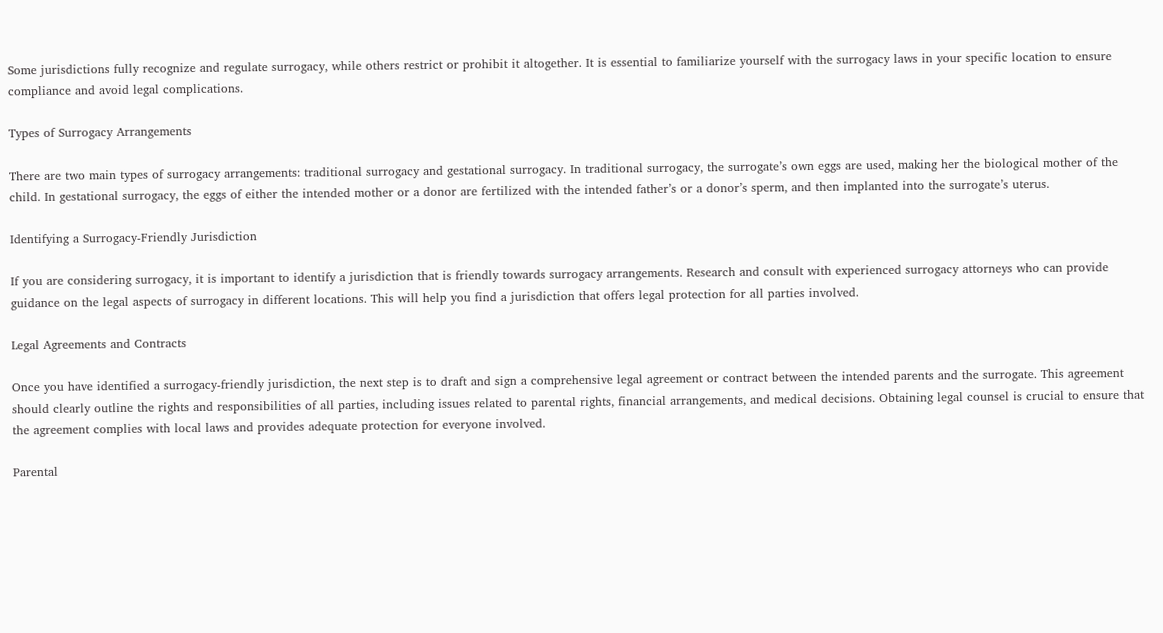Some jurisdictions fully recognize and regulate surrogacy, while others restrict or prohibit it altogether. It is essential to familiarize yourself with the surrogacy laws in your specific location to ensure compliance and avoid legal complications.

Types of Surrogacy Arrangements

There are two main types of surrogacy arrangements: traditional surrogacy and gestational surrogacy. In traditional surrogacy, the surrogate’s own eggs are used, making her the biological mother of the child. In gestational surrogacy, the eggs of either the intended mother or a donor are fertilized with the intended father’s or a donor’s sperm, and then implanted into the surrogate’s uterus.

Identifying a Surrogacy-Friendly Jurisdiction

If you are considering surrogacy, it is important to identify a jurisdiction that is friendly towards surrogacy arrangements. Research and consult with experienced surrogacy attorneys who can provide guidance on the legal aspects of surrogacy in different locations. This will help you find a jurisdiction that offers legal protection for all parties involved.

Legal Agreements and Contracts

Once you have identified a surrogacy-friendly jurisdiction, the next step is to draft and sign a comprehensive legal agreement or contract between the intended parents and the surrogate. This agreement should clearly outline the rights and responsibilities of all parties, including issues related to parental rights, financial arrangements, and medical decisions. Obtaining legal counsel is crucial to ensure that the agreement complies with local laws and provides adequate protection for everyone involved.

Parental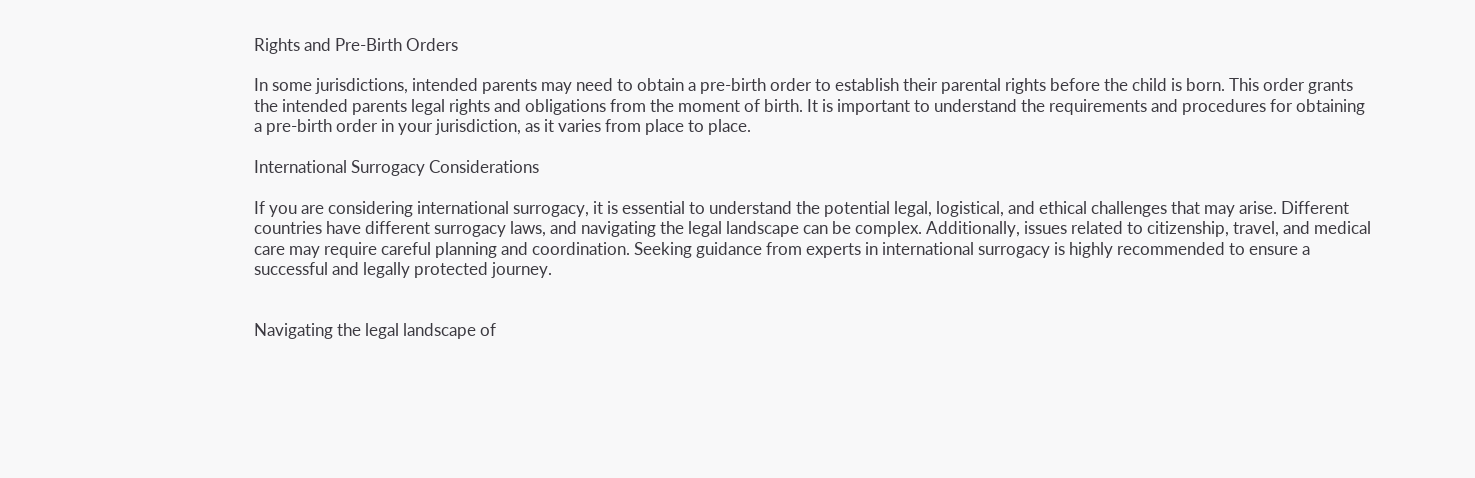Rights and Pre-Birth Orders

In some jurisdictions, intended parents may need to obtain a pre-birth order to establish their parental rights before the child is born. This order grants the intended parents legal rights and obligations from the moment of birth. It is important to understand the requirements and procedures for obtaining a pre-birth order in your jurisdiction, as it varies from place to place.

International Surrogacy Considerations

If you are considering international surrogacy, it is essential to understand the potential legal, logistical, and ethical challenges that may arise. Different countries have different surrogacy laws, and navigating the legal landscape can be complex. Additionally, issues related to citizenship, travel, and medical care may require careful planning and coordination. Seeking guidance from experts in international surrogacy is highly recommended to ensure a successful and legally protected journey.


Navigating the legal landscape of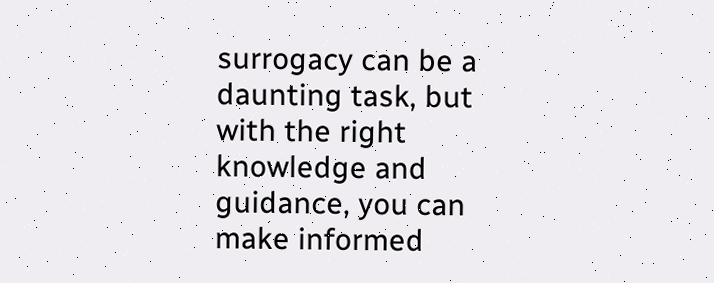surrogacy can be a daunting task, but with the right knowledge and guidance, you can make informed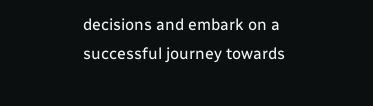decisions and embark on a successful journey towards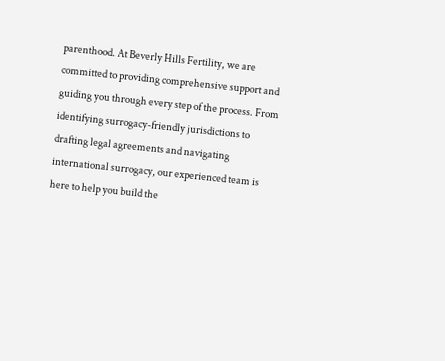parenthood. At Beverly Hills Fertility, we are committed to providing comprehensive support and guiding you through every step of the process. From identifying surrogacy-friendly jurisdictions to drafting legal agreements and navigating international surrogacy, our experienced team is here to help you build the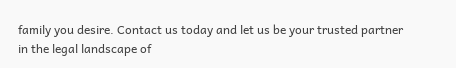family you desire. Contact us today and let us be your trusted partner in the legal landscape of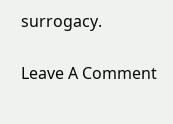surrogacy.

Leave A Comment